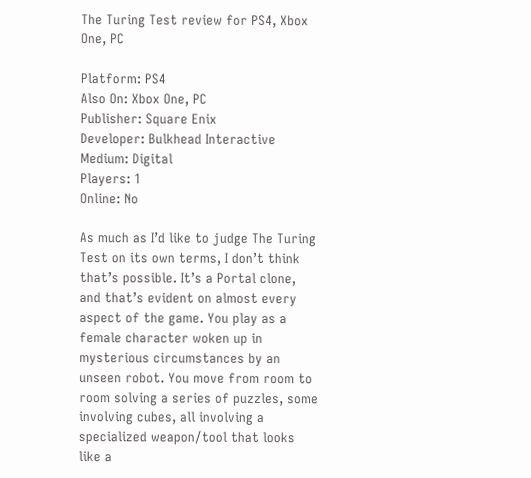The Turing Test review for PS4, Xbox One, PC

Platform: PS4
Also On: Xbox One, PC
Publisher: Square Enix
Developer: Bulkhead Interactive
Medium: Digital
Players: 1
Online: No

As much as I’d like to judge The Turing Test on its own terms, I don’t think that’s possible. It’s a Portal clone, and that’s evident on almost every aspect of the game. You play as a female character woken up in mysterious circumstances by an unseen robot. You move from room to room solving a series of puzzles, some involving cubes, all involving a specialized weapon/tool that looks like a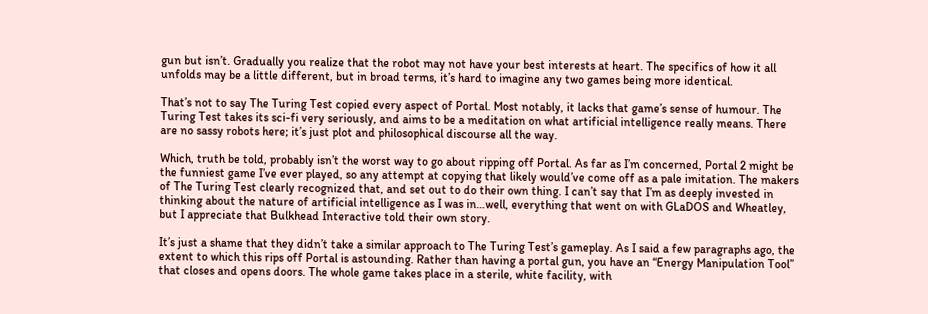gun but isn’t. Gradually you realize that the robot may not have your best interests at heart. The specifics of how it all unfolds may be a little different, but in broad terms, it’s hard to imagine any two games being more identical.

That’s not to say The Turing Test copied every aspect of Portal. Most notably, it lacks that game’s sense of humour. The Turing Test takes its sci-fi very seriously, and aims to be a meditation on what artificial intelligence really means. There are no sassy robots here; it’s just plot and philosophical discourse all the way.

Which, truth be told, probably isn’t the worst way to go about ripping off Portal. As far as I’m concerned, Portal 2 might be the funniest game I’ve ever played, so any attempt at copying that likely would’ve come off as a pale imitation. The makers of The Turing Test clearly recognized that, and set out to do their own thing. I can’t say that I’m as deeply invested in thinking about the nature of artificial intelligence as I was in…well, everything that went on with GLaDOS and Wheatley, but I appreciate that Bulkhead Interactive told their own story.

It’s just a shame that they didn’t take a similar approach to The Turing Test’s gameplay. As I said a few paragraphs ago, the extent to which this rips off Portal is astounding. Rather than having a portal gun, you have an “Energy Manipulation Tool” that closes and opens doors. The whole game takes place in a sterile, white facility, with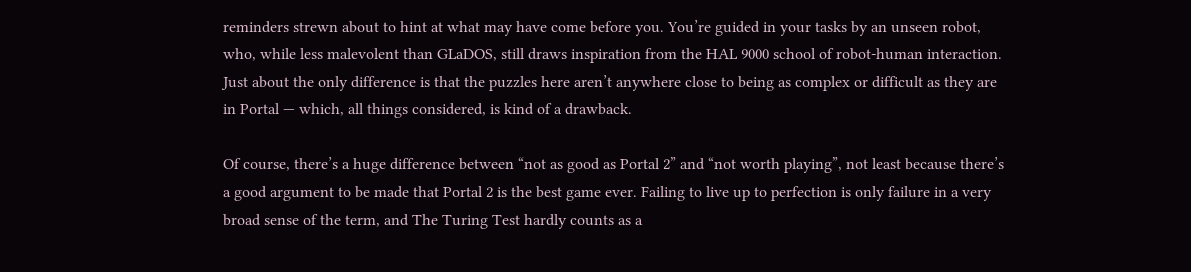reminders strewn about to hint at what may have come before you. You’re guided in your tasks by an unseen robot, who, while less malevolent than GLaDOS, still draws inspiration from the HAL 9000 school of robot-human interaction. Just about the only difference is that the puzzles here aren’t anywhere close to being as complex or difficult as they are in Portal — which, all things considered, is kind of a drawback.

Of course, there’s a huge difference between “not as good as Portal 2” and “not worth playing”, not least because there’s a good argument to be made that Portal 2 is the best game ever. Failing to live up to perfection is only failure in a very broad sense of the term, and The Turing Test hardly counts as a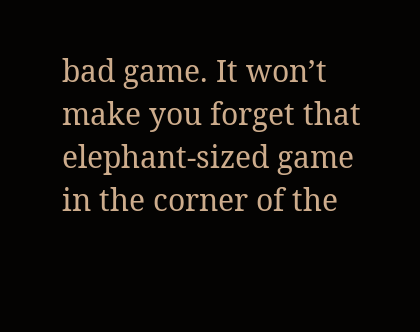bad game. It won’t make you forget that elephant-sized game in the corner of the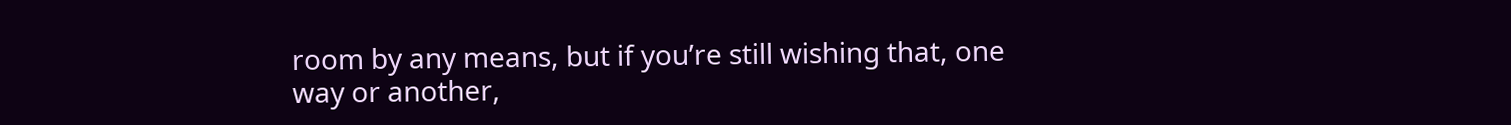room by any means, but if you’re still wishing that, one way or another,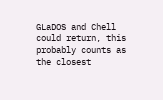GLaDOS and Chell could return, this probably counts as the closest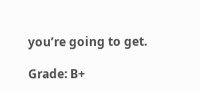you’re going to get.

Grade: B+